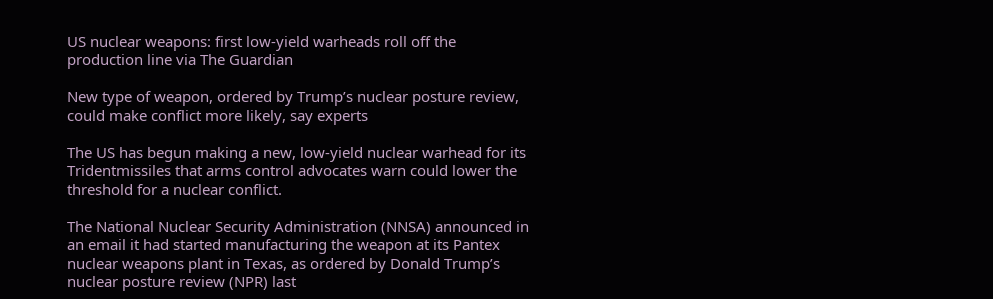US nuclear weapons: first low-yield warheads roll off the production line via The Guardian

New type of weapon, ordered by Trump’s nuclear posture review, could make conflict more likely, say experts

The US has begun making a new, low-yield nuclear warhead for its Tridentmissiles that arms control advocates warn could lower the threshold for a nuclear conflict.

The National Nuclear Security Administration (NNSA) announced in an email it had started manufacturing the weapon at its Pantex nuclear weapons plant in Texas, as ordered by Donald Trump’s nuclear posture review (NPR) last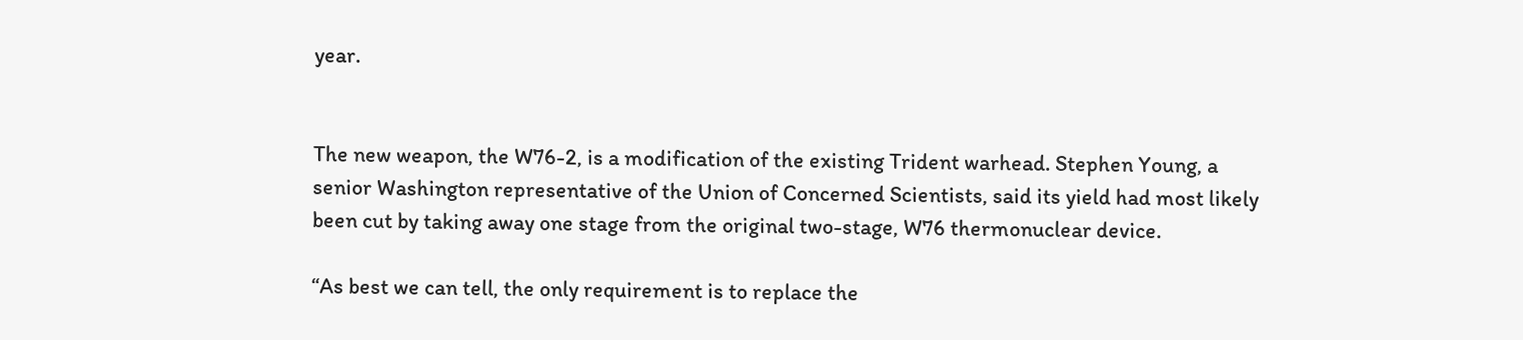year.


The new weapon, the W76-2, is a modification of the existing Trident warhead. Stephen Young, a senior Washington representative of the Union of Concerned Scientists, said its yield had most likely been cut by taking away one stage from the original two-stage, W76 thermonuclear device.

“As best we can tell, the only requirement is to replace the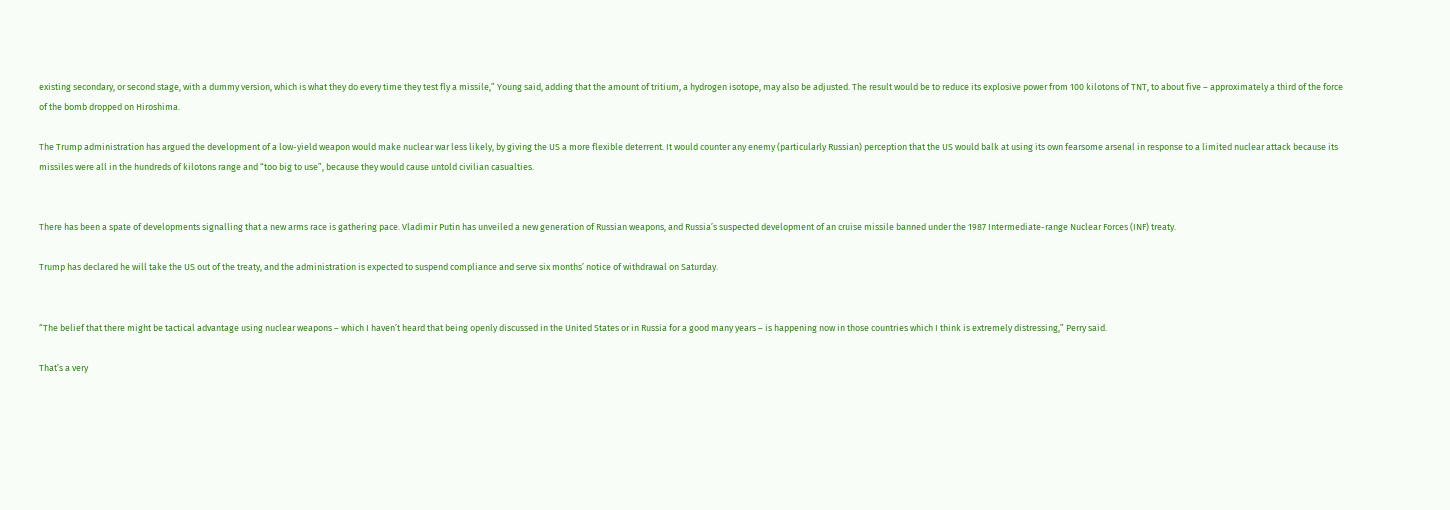existing secondary, or second stage, with a dummy version, which is what they do every time they test fly a missile,” Young said, adding that the amount of tritium, a hydrogen isotope, may also be adjusted. The result would be to reduce its explosive power from 100 kilotons of TNT, to about five – approximately a third of the force of the bomb dropped on Hiroshima.

The Trump administration has argued the development of a low-yield weapon would make nuclear war less likely, by giving the US a more flexible deterrent. It would counter any enemy (particularly Russian) perception that the US would balk at using its own fearsome arsenal in response to a limited nuclear attack because its missiles were all in the hundreds of kilotons range and “too big to use”, because they would cause untold civilian casualties.


There has been a spate of developments signalling that a new arms race is gathering pace. Vladimir Putin has unveiled a new generation of Russian weapons, and Russia’s suspected development of an cruise missile banned under the 1987 Intermediate-range Nuclear Forces (INF) treaty.

Trump has declared he will take the US out of the treaty, and the administration is expected to suspend compliance and serve six months’ notice of withdrawal on Saturday.


“The belief that there might be tactical advantage using nuclear weapons – which I haven’t heard that being openly discussed in the United States or in Russia for a good many years – is happening now in those countries which I think is extremely distressing,” Perry said.

That’s a very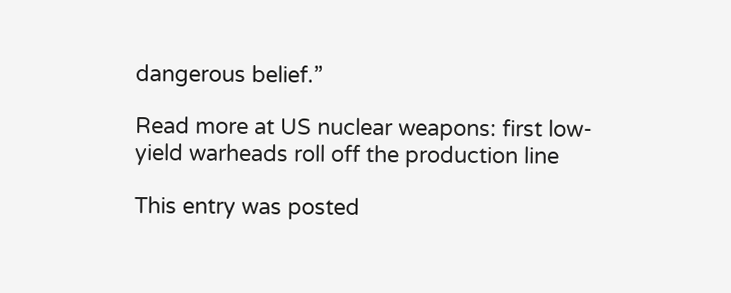dangerous belief.”

Read more at US nuclear weapons: first low-yield warheads roll off the production line

This entry was posted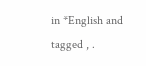in *English and tagged , .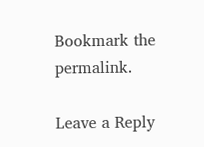Bookmark the permalink.

Leave a Reply